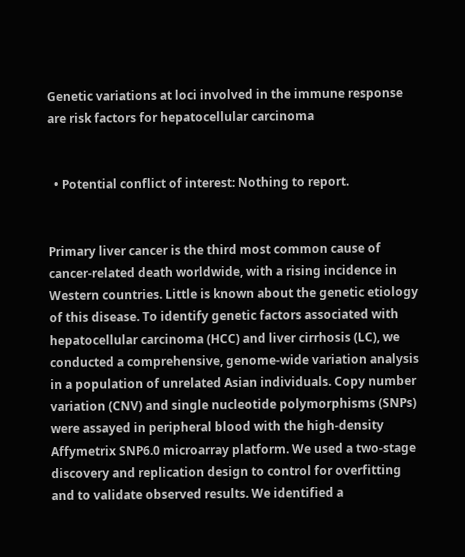Genetic variations at loci involved in the immune response are risk factors for hepatocellular carcinoma


  • Potential conflict of interest: Nothing to report.


Primary liver cancer is the third most common cause of cancer-related death worldwide, with a rising incidence in Western countries. Little is known about the genetic etiology of this disease. To identify genetic factors associated with hepatocellular carcinoma (HCC) and liver cirrhosis (LC), we conducted a comprehensive, genome-wide variation analysis in a population of unrelated Asian individuals. Copy number variation (CNV) and single nucleotide polymorphisms (SNPs) were assayed in peripheral blood with the high-density Affymetrix SNP6.0 microarray platform. We used a two-stage discovery and replication design to control for overfitting and to validate observed results. We identified a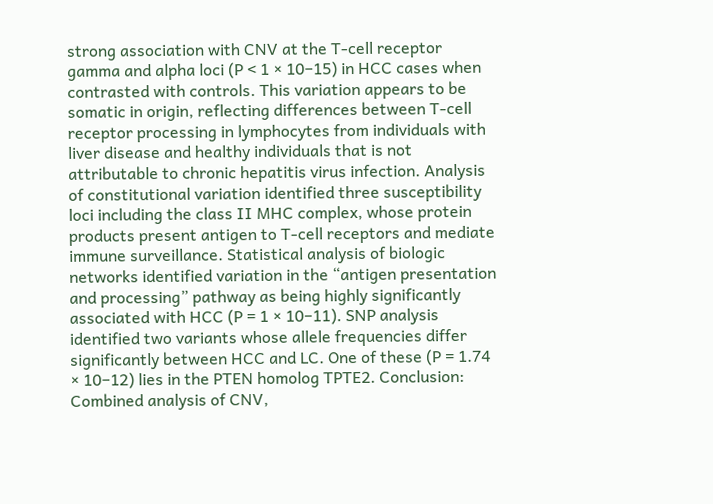strong association with CNV at the T-cell receptor gamma and alpha loci (P < 1 × 10−15) in HCC cases when contrasted with controls. This variation appears to be somatic in origin, reflecting differences between T-cell receptor processing in lymphocytes from individuals with liver disease and healthy individuals that is not attributable to chronic hepatitis virus infection. Analysis of constitutional variation identified three susceptibility loci including the class II MHC complex, whose protein products present antigen to T-cell receptors and mediate immune surveillance. Statistical analysis of biologic networks identified variation in the “antigen presentation and processing” pathway as being highly significantly associated with HCC (P = 1 × 10−11). SNP analysis identified two variants whose allele frequencies differ significantly between HCC and LC. One of these (P = 1.74 × 10−12) lies in the PTEN homolog TPTE2. Conclusion: Combined analysis of CNV,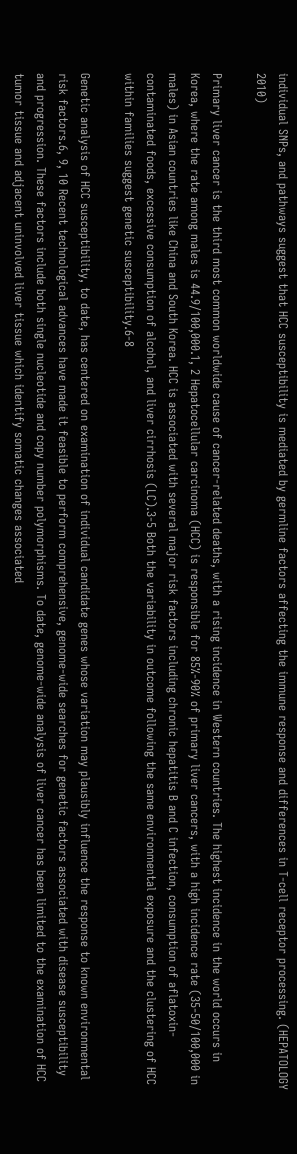individual SNPs, and pathways suggest that HCC susceptibility is mediated by germline factors affecting the immune response and differences in T-cell receptor processing. (HEPATOLOGY 2010)

Primary liver cancer is the third most common worldwide cause of cancer-related deaths, with a rising incidence in Western countries. The highest incidence in the world occurs in Korea, where the rate among males is 44.9/100,000.1, 2 Hepatocellular carcinoma (HCC) is responsible for 85%-90% of primary liver cancers, with a high incidence rate (35-50/100,000 in males) in Asian countries like China and South Korea. HCC is associated with several major risk factors including chronic hepatitis B and C infection, consumption of aflatoxin-contaminated foods, excessive consumption of alcohol, and liver cirrhosis (LC).3-5 Both the variability in outcome following the same environmental exposure and the clustering of HCC within families suggest genetic susceptibility.6-8

Genetic analysis of HCC susceptibility, to date, has centered on examination of individual candidate genes whose variation may plausibly influence the response to known environmental risk factors.6, 9, 10 Recent technological advances have made it feasible to perform comprehensive, genome-wide searches for genetic factors associated with disease susceptibility and progression. These factors include both single nucleotide and copy number polymorphisms. To date, genome-wide analysis of liver cancer has been limited to the examination of HCC tumor tissue and adjacent uninvolved liver tissue which identify somatic changes associated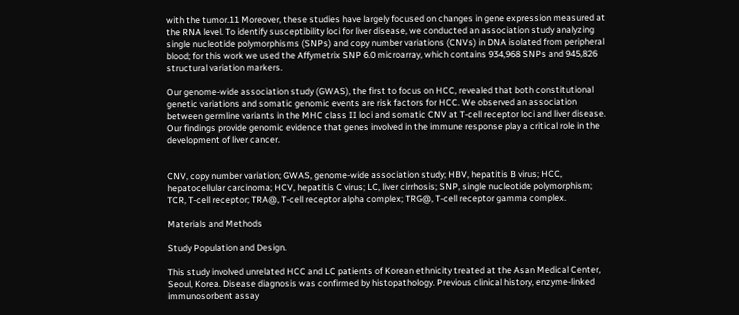with the tumor.11 Moreover, these studies have largely focused on changes in gene expression measured at the RNA level. To identify susceptibility loci for liver disease, we conducted an association study analyzing single nucleotide polymorphisms (SNPs) and copy number variations (CNVs) in DNA isolated from peripheral blood; for this work we used the Affymetrix SNP 6.0 microarray, which contains 934,968 SNPs and 945,826 structural variation markers.

Our genome-wide association study (GWAS), the first to focus on HCC, revealed that both constitutional genetic variations and somatic genomic events are risk factors for HCC. We observed an association between germline variants in the MHC class II loci and somatic CNV at T-cell receptor loci and liver disease. Our findings provide genomic evidence that genes involved in the immune response play a critical role in the development of liver cancer.


CNV, copy number variation; GWAS, genome-wide association study; HBV, hepatitis B virus; HCC, hepatocellular carcinoma; HCV, hepatitis C virus; LC, liver cirrhosis; SNP, single nucleotide polymorphism; TCR, T-cell receptor; TRA@, T-cell receptor alpha complex; TRG@, T-cell receptor gamma complex.

Materials and Methods

Study Population and Design.

This study involved unrelated HCC and LC patients of Korean ethnicity treated at the Asan Medical Center, Seoul, Korea. Disease diagnosis was confirmed by histopathology. Previous clinical history, enzyme-linked immunosorbent assay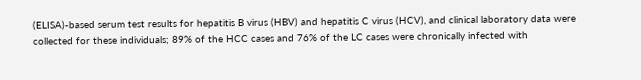(ELISA)-based serum test results for hepatitis B virus (HBV) and hepatitis C virus (HCV), and clinical laboratory data were collected for these individuals; 89% of the HCC cases and 76% of the LC cases were chronically infected with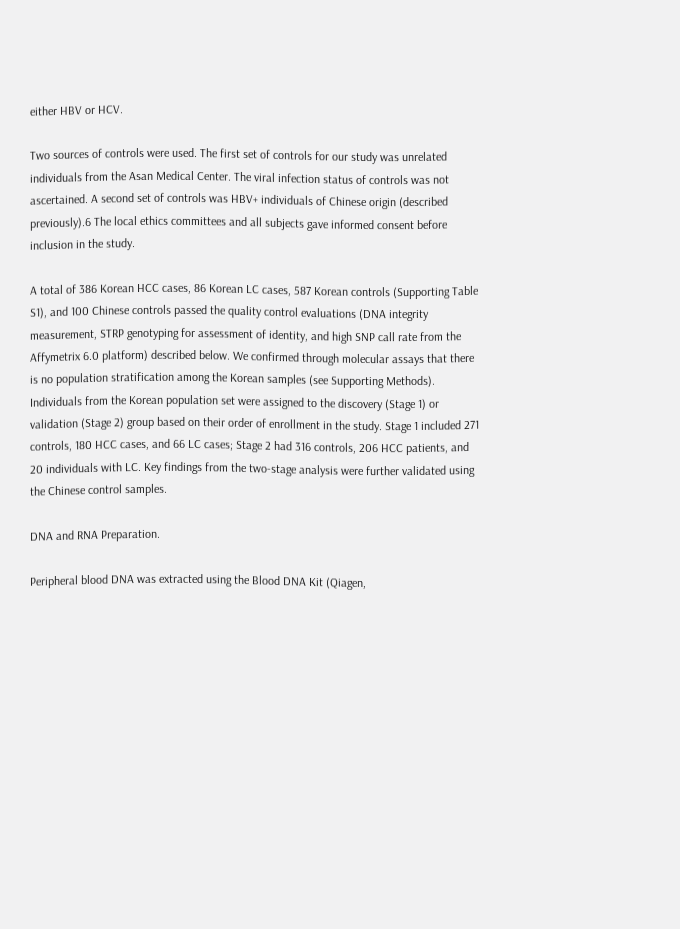either HBV or HCV.

Two sources of controls were used. The first set of controls for our study was unrelated individuals from the Asan Medical Center. The viral infection status of controls was not ascertained. A second set of controls was HBV+ individuals of Chinese origin (described previously).6 The local ethics committees and all subjects gave informed consent before inclusion in the study.

A total of 386 Korean HCC cases, 86 Korean LC cases, 587 Korean controls (Supporting Table S1), and 100 Chinese controls passed the quality control evaluations (DNA integrity measurement, STRP genotyping for assessment of identity, and high SNP call rate from the Affymetrix 6.0 platform) described below. We confirmed through molecular assays that there is no population stratification among the Korean samples (see Supporting Methods). Individuals from the Korean population set were assigned to the discovery (Stage 1) or validation (Stage 2) group based on their order of enrollment in the study. Stage 1 included 271 controls, 180 HCC cases, and 66 LC cases; Stage 2 had 316 controls, 206 HCC patients, and 20 individuals with LC. Key findings from the two-stage analysis were further validated using the Chinese control samples.

DNA and RNA Preparation.

Peripheral blood DNA was extracted using the Blood DNA Kit (Qiagen,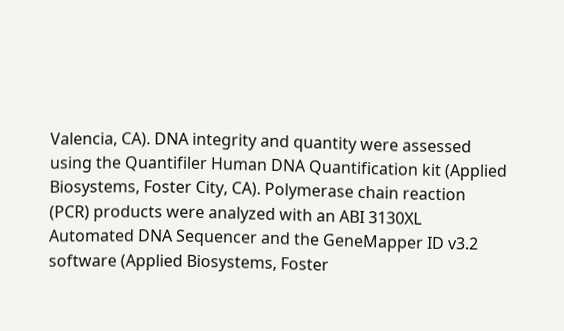Valencia, CA). DNA integrity and quantity were assessed using the Quantifiler Human DNA Quantification kit (Applied Biosystems, Foster City, CA). Polymerase chain reaction (PCR) products were analyzed with an ABI 3130XL Automated DNA Sequencer and the GeneMapper ID v3.2 software (Applied Biosystems, Foster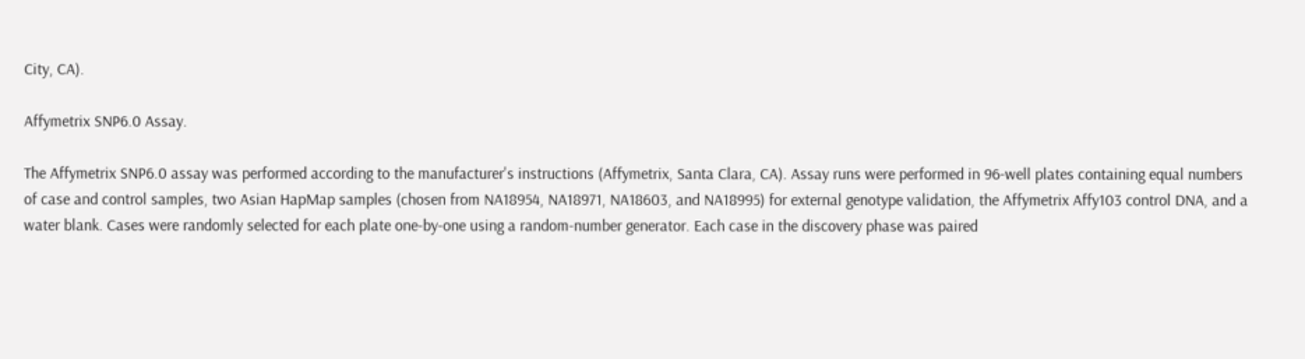City, CA).

Affymetrix SNP6.0 Assay.

The Affymetrix SNP6.0 assay was performed according to the manufacturer's instructions (Affymetrix, Santa Clara, CA). Assay runs were performed in 96-well plates containing equal numbers of case and control samples, two Asian HapMap samples (chosen from NA18954, NA18971, NA18603, and NA18995) for external genotype validation, the Affymetrix Affy103 control DNA, and a water blank. Cases were randomly selected for each plate one-by-one using a random-number generator. Each case in the discovery phase was paired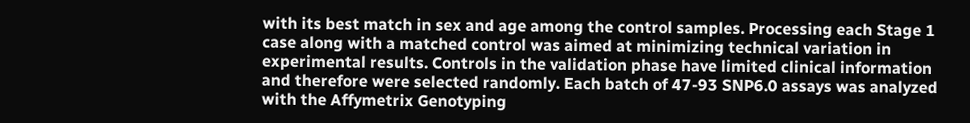with its best match in sex and age among the control samples. Processing each Stage 1 case along with a matched control was aimed at minimizing technical variation in experimental results. Controls in the validation phase have limited clinical information and therefore were selected randomly. Each batch of 47-93 SNP6.0 assays was analyzed with the Affymetrix Genotyping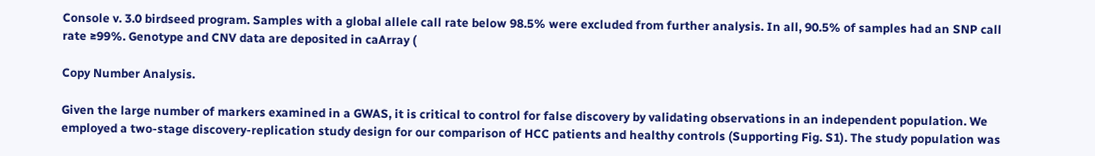Console v. 3.0 birdseed program. Samples with a global allele call rate below 98.5% were excluded from further analysis. In all, 90.5% of samples had an SNP call rate ≥99%. Genotype and CNV data are deposited in caArray (

Copy Number Analysis.

Given the large number of markers examined in a GWAS, it is critical to control for false discovery by validating observations in an independent population. We employed a two-stage discovery-replication study design for our comparison of HCC patients and healthy controls (Supporting Fig. S1). The study population was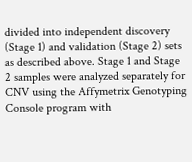divided into independent discovery (Stage 1) and validation (Stage 2) sets as described above. Stage 1 and Stage 2 samples were analyzed separately for CNV using the Affymetrix Genotyping Console program with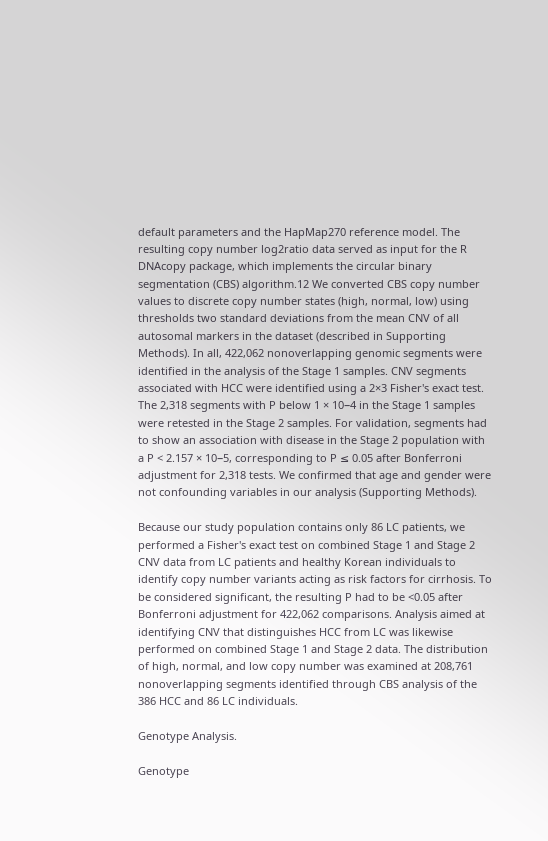default parameters and the HapMap270 reference model. The resulting copy number log2ratio data served as input for the R DNAcopy package, which implements the circular binary segmentation (CBS) algorithm.12 We converted CBS copy number values to discrete copy number states (high, normal, low) using thresholds two standard deviations from the mean CNV of all autosomal markers in the dataset (described in Supporting Methods). In all, 422,062 nonoverlapping genomic segments were identified in the analysis of the Stage 1 samples. CNV segments associated with HCC were identified using a 2×3 Fisher's exact test. The 2,318 segments with P below 1 × 10−4 in the Stage 1 samples were retested in the Stage 2 samples. For validation, segments had to show an association with disease in the Stage 2 population with a P < 2.157 × 10−5, corresponding to P ≤ 0.05 after Bonferroni adjustment for 2,318 tests. We confirmed that age and gender were not confounding variables in our analysis (Supporting Methods).

Because our study population contains only 86 LC patients, we performed a Fisher's exact test on combined Stage 1 and Stage 2 CNV data from LC patients and healthy Korean individuals to identify copy number variants acting as risk factors for cirrhosis. To be considered significant, the resulting P had to be <0.05 after Bonferroni adjustment for 422,062 comparisons. Analysis aimed at identifying CNV that distinguishes HCC from LC was likewise performed on combined Stage 1 and Stage 2 data. The distribution of high, normal, and low copy number was examined at 208,761 nonoverlapping segments identified through CBS analysis of the 386 HCC and 86 LC individuals.

Genotype Analysis.

Genotype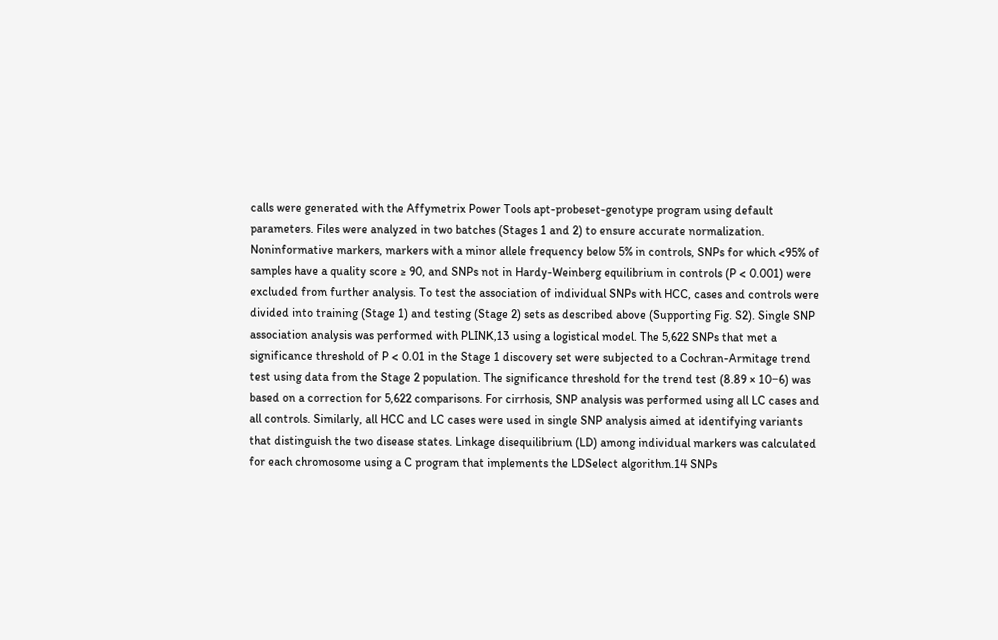calls were generated with the Affymetrix Power Tools apt-probeset-genotype program using default parameters. Files were analyzed in two batches (Stages 1 and 2) to ensure accurate normalization. Noninformative markers, markers with a minor allele frequency below 5% in controls, SNPs for which <95% of samples have a quality score ≥ 90, and SNPs not in Hardy-Weinberg equilibrium in controls (P < 0.001) were excluded from further analysis. To test the association of individual SNPs with HCC, cases and controls were divided into training (Stage 1) and testing (Stage 2) sets as described above (Supporting Fig. S2). Single SNP association analysis was performed with PLINK,13 using a logistical model. The 5,622 SNPs that met a significance threshold of P < 0.01 in the Stage 1 discovery set were subjected to a Cochran-Armitage trend test using data from the Stage 2 population. The significance threshold for the trend test (8.89 × 10−6) was based on a correction for 5,622 comparisons. For cirrhosis, SNP analysis was performed using all LC cases and all controls. Similarly, all HCC and LC cases were used in single SNP analysis aimed at identifying variants that distinguish the two disease states. Linkage disequilibrium (LD) among individual markers was calculated for each chromosome using a C program that implements the LDSelect algorithm.14 SNPs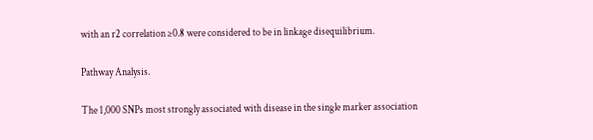with an r2 correlation ≥0.8 were considered to be in linkage disequilibrium.

Pathway Analysis.

The 1,000 SNPs most strongly associated with disease in the single marker association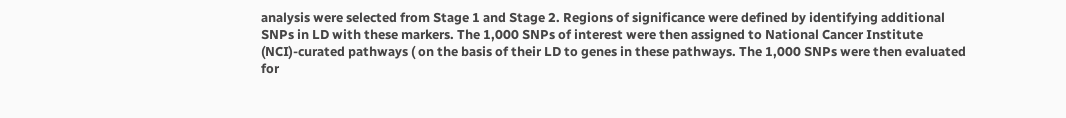analysis were selected from Stage 1 and Stage 2. Regions of significance were defined by identifying additional SNPs in LD with these markers. The 1,000 SNPs of interest were then assigned to National Cancer Institute (NCI)-curated pathways ( on the basis of their LD to genes in these pathways. The 1,000 SNPs were then evaluated for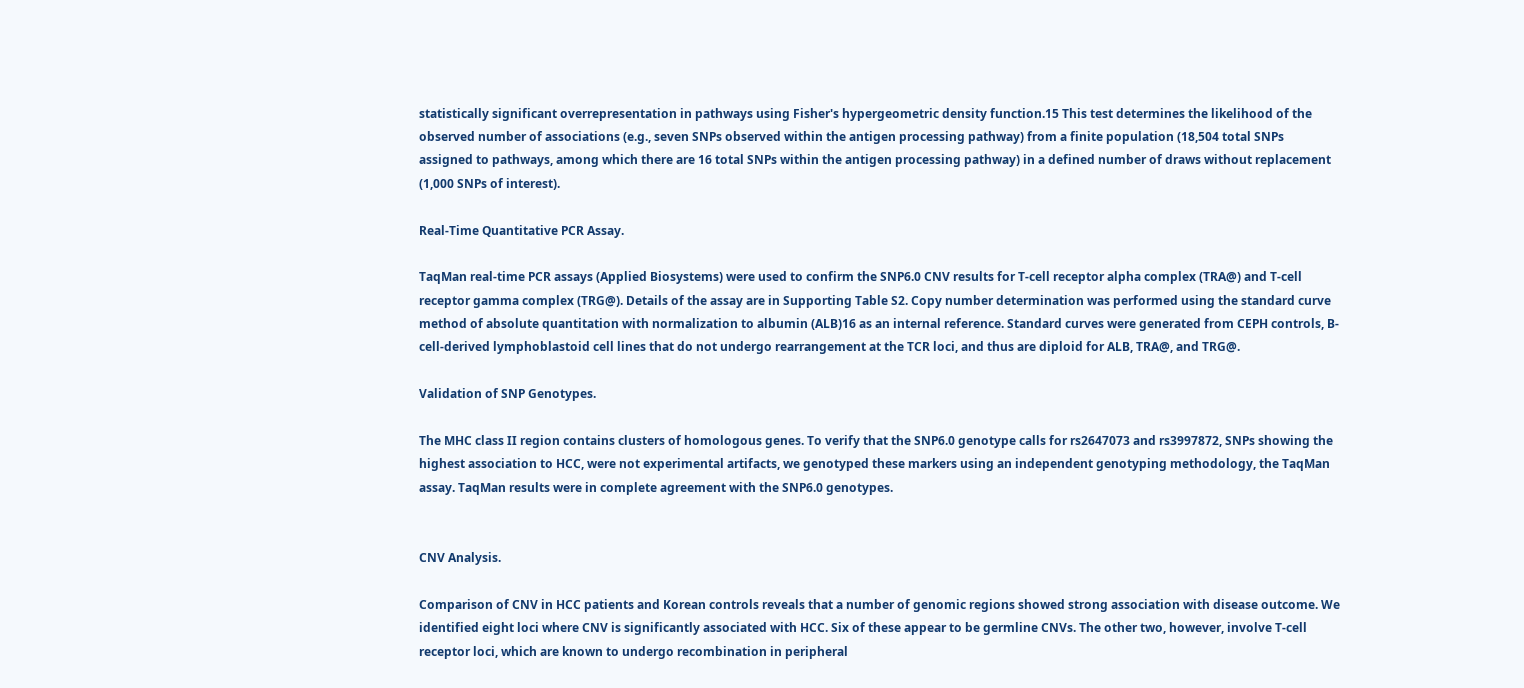statistically significant overrepresentation in pathways using Fisher's hypergeometric density function.15 This test determines the likelihood of the observed number of associations (e.g., seven SNPs observed within the antigen processing pathway) from a finite population (18,504 total SNPs assigned to pathways, among which there are 16 total SNPs within the antigen processing pathway) in a defined number of draws without replacement (1,000 SNPs of interest).

Real-Time Quantitative PCR Assay.

TaqMan real-time PCR assays (Applied Biosystems) were used to confirm the SNP6.0 CNV results for T-cell receptor alpha complex (TRA@) and T-cell receptor gamma complex (TRG@). Details of the assay are in Supporting Table S2. Copy number determination was performed using the standard curve method of absolute quantitation with normalization to albumin (ALB)16 as an internal reference. Standard curves were generated from CEPH controls, B-cell-derived lymphoblastoid cell lines that do not undergo rearrangement at the TCR loci, and thus are diploid for ALB, TRA@, and TRG@.

Validation of SNP Genotypes.

The MHC class II region contains clusters of homologous genes. To verify that the SNP6.0 genotype calls for rs2647073 and rs3997872, SNPs showing the highest association to HCC, were not experimental artifacts, we genotyped these markers using an independent genotyping methodology, the TaqMan assay. TaqMan results were in complete agreement with the SNP6.0 genotypes.


CNV Analysis.

Comparison of CNV in HCC patients and Korean controls reveals that a number of genomic regions showed strong association with disease outcome. We identified eight loci where CNV is significantly associated with HCC. Six of these appear to be germline CNVs. The other two, however, involve T-cell receptor loci, which are known to undergo recombination in peripheral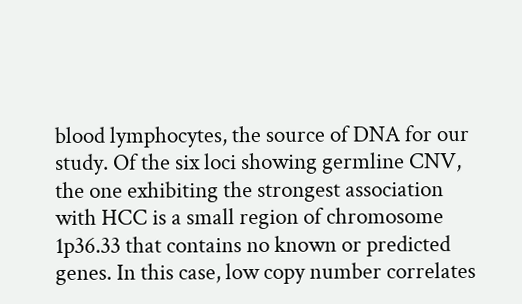blood lymphocytes, the source of DNA for our study. Of the six loci showing germline CNV, the one exhibiting the strongest association with HCC is a small region of chromosome 1p36.33 that contains no known or predicted genes. In this case, low copy number correlates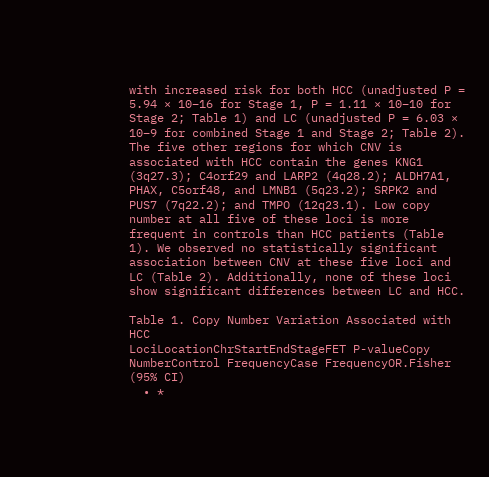with increased risk for both HCC (unadjusted P = 5.94 × 10−16 for Stage 1, P = 1.11 × 10−10 for Stage 2; Table 1) and LC (unadjusted P = 6.03 × 10−9 for combined Stage 1 and Stage 2; Table 2). The five other regions for which CNV is associated with HCC contain the genes KNG1 (3q27.3); C4orf29 and LARP2 (4q28.2); ALDH7A1, PHAX, C5orf48, and LMNB1 (5q23.2); SRPK2 and PUS7 (7q22.2); and TMPO (12q23.1). Low copy number at all five of these loci is more frequent in controls than HCC patients (Table 1). We observed no statistically significant association between CNV at these five loci and LC (Table 2). Additionally, none of these loci show significant differences between LC and HCC.

Table 1. Copy Number Variation Associated with HCC
LociLocationChrStartEndStageFET P-valueCopy NumberControl FrequencyCase FrequencyOR.Fisher (95% CI)
  • *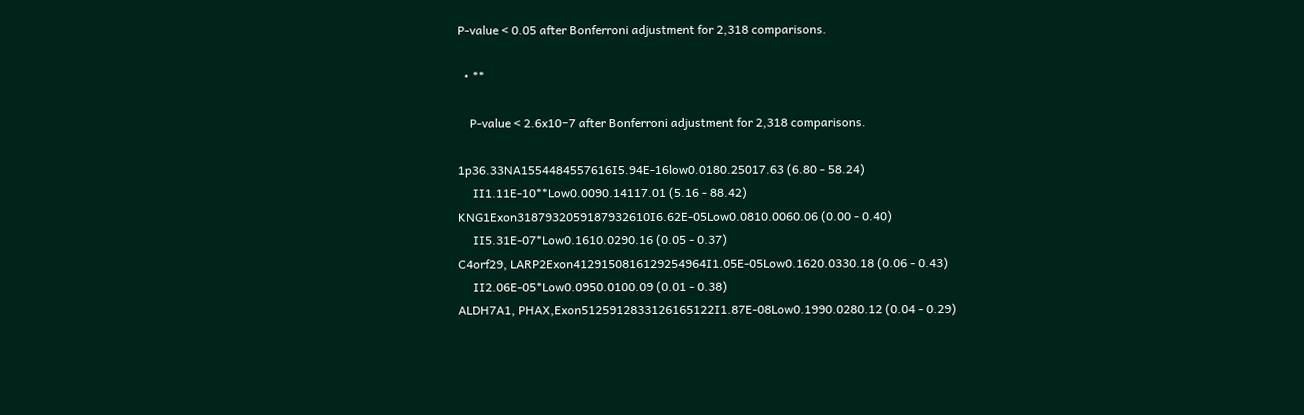P-value < 0.05 after Bonferroni adjustment for 2,318 comparisons.

  • **

    P-value < 2.6x10−7 after Bonferroni adjustment for 2,318 comparisons.

1p36.33NA1554484557616I5.94E-16low0.0180.25017.63 (6.80 - 58.24)
     II1.11E-10**Low0.0090.14117.01 (5.16 - 88.42)
KNG1Exon3187932059187932610I6.62E-05Low0.0810.0060.06 (0.00 - 0.40)
     II5.31E-07*Low0.1610.0290.16 (0.05 - 0.37)
C4orf29, LARP2Exon4129150816129254964I1.05E-05Low0.1620.0330.18 (0.06 - 0.43)
     II2.06E-05*Low0.0950.0100.09 (0.01 - 0.38)
ALDH7A1, PHAX,Exon5125912833126165122I1.87E-08Low0.1990.0280.12 (0.04 - 0.29)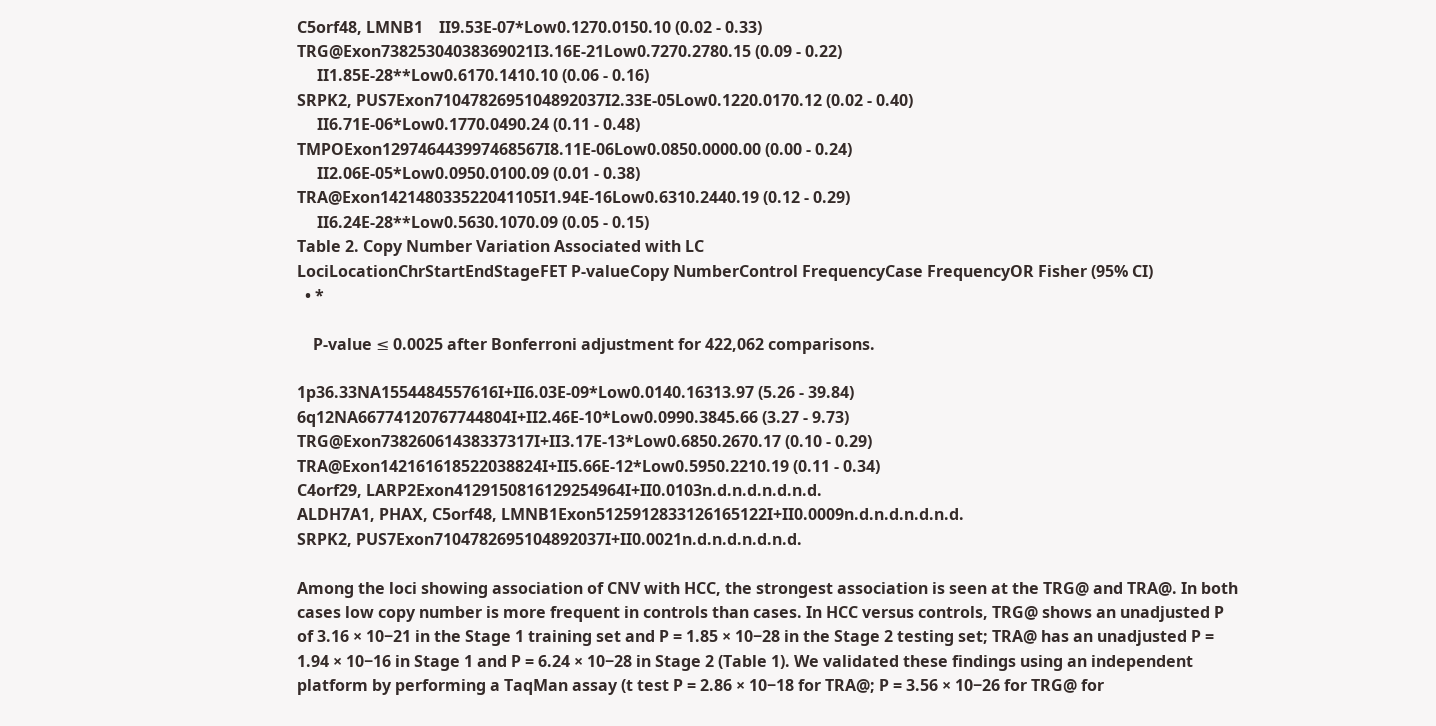C5orf48, LMNB1    II9.53E-07*Low0.1270.0150.10 (0.02 - 0.33)
TRG@Exon73825304038369021I3.16E-21Low0.7270.2780.15 (0.09 - 0.22)
     II1.85E-28**Low0.6170.1410.10 (0.06 - 0.16)
SRPK2, PUS7Exon7104782695104892037I2.33E-05Low0.1220.0170.12 (0.02 - 0.40)
     II6.71E-06*Low0.1770.0490.24 (0.11 - 0.48)
TMPOExon129746443997468567I8.11E-06Low0.0850.0000.00 (0.00 - 0.24)
     II2.06E-05*Low0.0950.0100.09 (0.01 - 0.38)
TRA@Exon142148033522041105I1.94E-16Low0.6310.2440.19 (0.12 - 0.29)
     II6.24E-28**Low0.5630.1070.09 (0.05 - 0.15)
Table 2. Copy Number Variation Associated with LC
LociLocationChrStartEndStageFET P-valueCopy NumberControl FrequencyCase FrequencyOR Fisher (95% CI)
  • *

    P-value ≤ 0.0025 after Bonferroni adjustment for 422,062 comparisons.

1p36.33NA1554484557616I+II6.03E-09*Low0.0140.16313.97 (5.26 - 39.84)
6q12NA66774120767744804I+II2.46E-10*Low0.0990.3845.66 (3.27 - 9.73)
TRG@Exon73826061438337317I+II3.17E-13*Low0.6850.2670.17 (0.10 - 0.29)
TRA@Exon142161618522038824I+II5.66E-12*Low0.5950.2210.19 (0.11 - 0.34)
C4orf29, LARP2Exon4129150816129254964I+II0.0103n.d.n.d.n.d.n.d.
ALDH7A1, PHAX, C5orf48, LMNB1Exon5125912833126165122I+II0.0009n.d.n.d.n.d.n.d.
SRPK2, PUS7Exon7104782695104892037I+II0.0021n.d.n.d.n.d.n.d.

Among the loci showing association of CNV with HCC, the strongest association is seen at the TRG@ and TRA@. In both cases low copy number is more frequent in controls than cases. In HCC versus controls, TRG@ shows an unadjusted P of 3.16 × 10−21 in the Stage 1 training set and P = 1.85 × 10−28 in the Stage 2 testing set; TRA@ has an unadjusted P = 1.94 × 10−16 in Stage 1 and P = 6.24 × 10−28 in Stage 2 (Table 1). We validated these findings using an independent platform by performing a TaqMan assay (t test P = 2.86 × 10−18 for TRA@; P = 3.56 × 10−26 for TRG@ for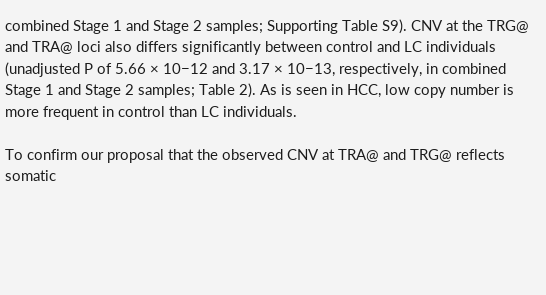combined Stage 1 and Stage 2 samples; Supporting Table S9). CNV at the TRG@ and TRA@ loci also differs significantly between control and LC individuals (unadjusted P of 5.66 × 10−12 and 3.17 × 10−13, respectively, in combined Stage 1 and Stage 2 samples; Table 2). As is seen in HCC, low copy number is more frequent in control than LC individuals.

To confirm our proposal that the observed CNV at TRA@ and TRG@ reflects somatic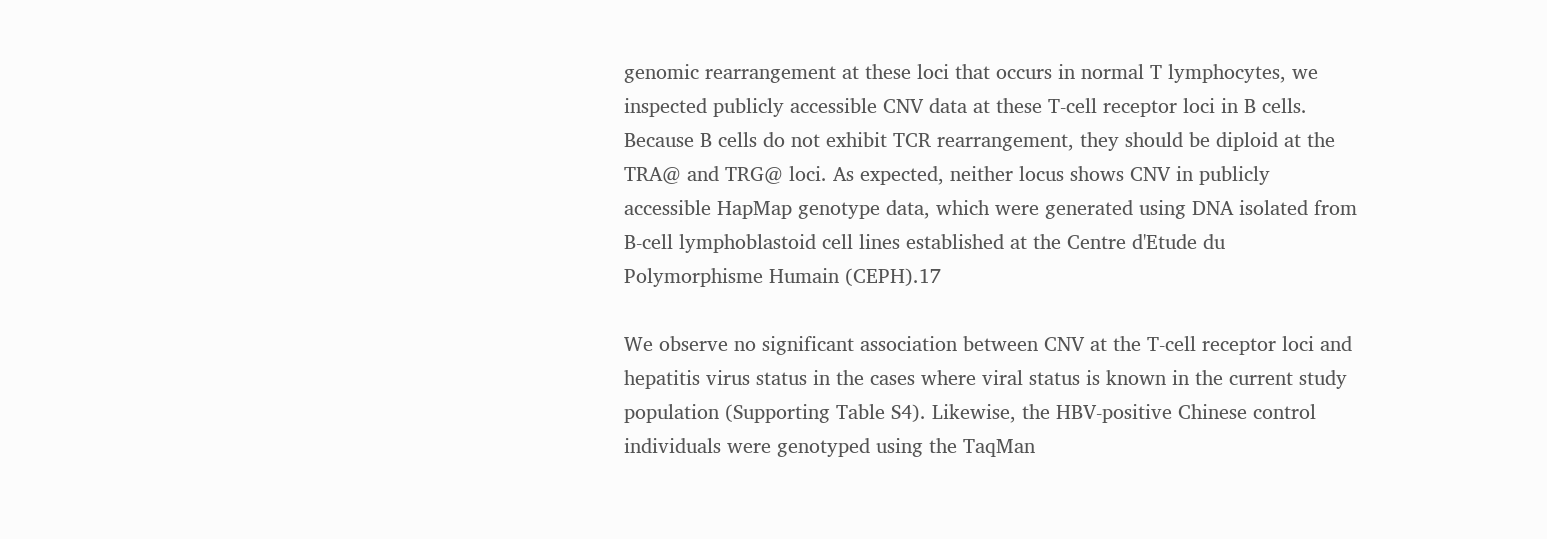genomic rearrangement at these loci that occurs in normal T lymphocytes, we inspected publicly accessible CNV data at these T-cell receptor loci in B cells. Because B cells do not exhibit TCR rearrangement, they should be diploid at the TRA@ and TRG@ loci. As expected, neither locus shows CNV in publicly accessible HapMap genotype data, which were generated using DNA isolated from B-cell lymphoblastoid cell lines established at the Centre d'Etude du Polymorphisme Humain (CEPH).17

We observe no significant association between CNV at the T-cell receptor loci and hepatitis virus status in the cases where viral status is known in the current study population (Supporting Table S4). Likewise, the HBV-positive Chinese control individuals were genotyped using the TaqMan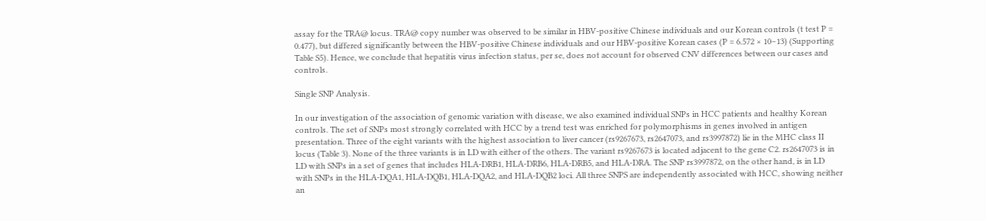assay for the TRA@ locus. TRA@ copy number was observed to be similar in HBV-positive Chinese individuals and our Korean controls (t test P = 0.477), but differed significantly between the HBV-positive Chinese individuals and our HBV-positive Korean cases (P = 6.572 × 10−13) (Supporting Table S5). Hence, we conclude that hepatitis virus infection status, per se, does not account for observed CNV differences between our cases and controls.

Single SNP Analysis.

In our investigation of the association of genomic variation with disease, we also examined individual SNPs in HCC patients and healthy Korean controls. The set of SNPs most strongly correlated with HCC by a trend test was enriched for polymorphisms in genes involved in antigen presentation. Three of the eight variants with the highest association to liver cancer (rs9267673, rs2647073, and rs3997872) lie in the MHC class II locus (Table 3). None of the three variants is in LD with either of the others. The variant rs9267673 is located adjacent to the gene C2. rs2647073 is in LD with SNPs in a set of genes that includes HLA-DRB1, HLA-DRB6, HLA-DRB5, and HLA-DRA. The SNP rs3997872, on the other hand, is in LD with SNPs in the HLA-DQA1, HLA-DQB1, HLA-DQA2, and HLA-DQB2 loci. All three SNPS are independently associated with HCC, showing neither an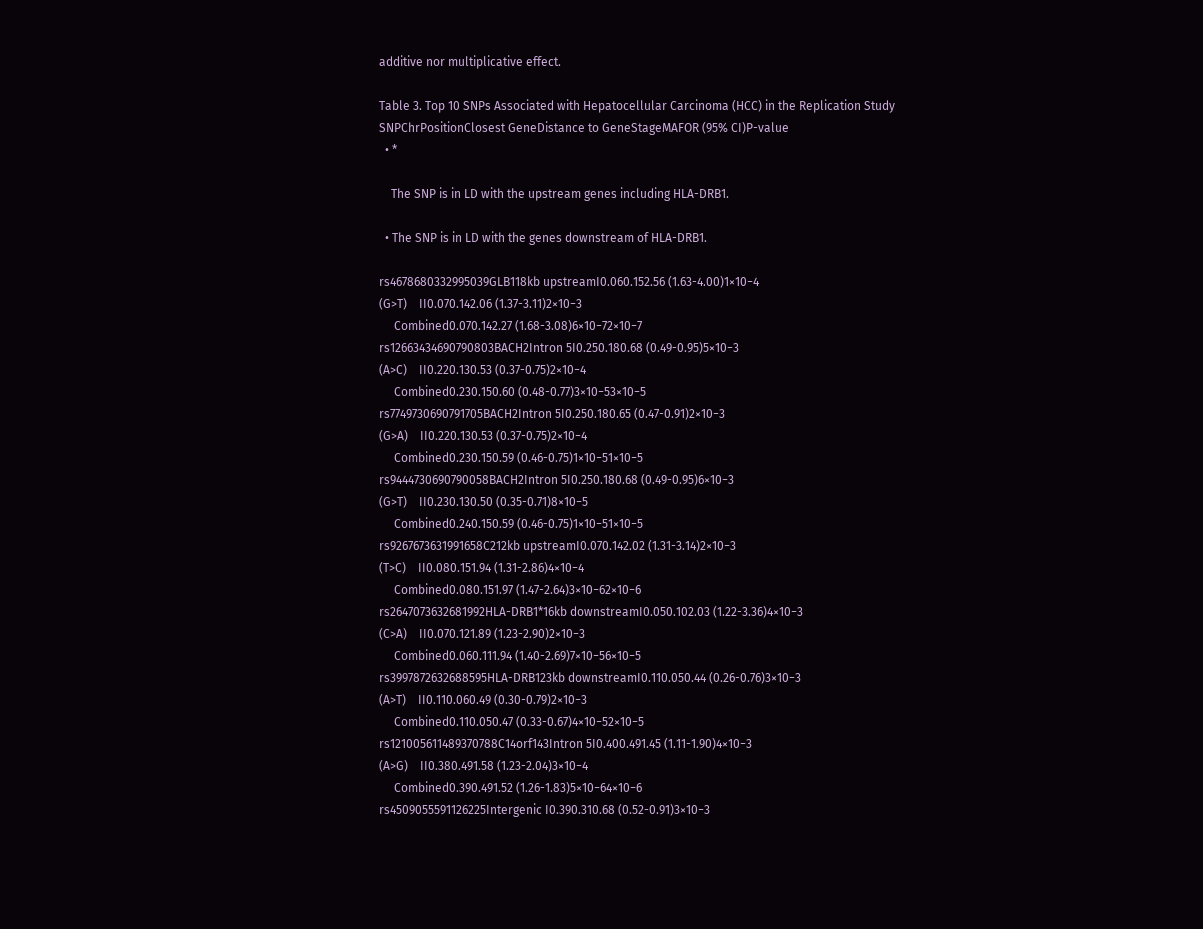additive nor multiplicative effect.

Table 3. Top 10 SNPs Associated with Hepatocellular Carcinoma (HCC) in the Replication Study
SNPChrPositionClosest GeneDistance to GeneStageMAFOR (95% CI)P-value
  • *

    The SNP is in LD with the upstream genes including HLA-DRB1.

  • The SNP is in LD with the genes downstream of HLA-DRB1.

rs4678680332995039GLB118kb upstreamI0.060.152.56 (1.63-4.00)1×10−4
(G>T)    II0.070.142.06 (1.37-3.11)2×10−3
     Combined0.070.142.27 (1.68-3.08)6×10−72×10−7
rs12663434690790803BACH2Intron 5I0.250.180.68 (0.49-0.95)5×10−3
(A>C)    II0.220.130.53 (0.37-0.75)2×10−4
     Combined0.230.150.60 (0.48-0.77)3×10−53×10−5
rs7749730690791705BACH2Intron 5I0.250.180.65 (0.47-0.91)2×10−3
(G>A)    II0.220.130.53 (0.37-0.75)2×10−4
     Combined0.230.150.59 (0.46-0.75)1×10−51×10−5
rs9444730690790058BACH2Intron 5I0.250.180.68 (0.49-0.95)6×10−3
(G>T)    II0.230.130.50 (0.35-0.71)8×10−5
     Combined0.240.150.59 (0.46-0.75)1×10−51×10−5
rs9267673631991658C212kb upstreamI0.070.142.02 (1.31-3.14)2×10−3
(T>C)    II0.080.151.94 (1.31-2.86)4×10−4
     Combined0.080.151.97 (1.47-2.64)3×10−62×10−6
rs2647073632681992HLA-DRB1*16kb downstreamI0.050.102.03 (1.22-3.36)4×10−3
(C>A)    II0.070.121.89 (1.23-2.90)2×10−3
     Combined0.060.111.94 (1.40-2.69)7×10−56×10−5
rs3997872632688595HLA-DRB123kb downstreamI0.110.050.44 (0.26-0.76)3×10−3
(A>T)    II0.110.060.49 (0.30-0.79)2×10−3
     Combined0.110.050.47 (0.33-0.67)4×10−52×10−5
rs121005611489370788C14orf143Intron 5I0.400.491.45 (1.11-1.90)4×10−3
(A>G)    II0.380.491.58 (1.23-2.04)3×10−4
     Combined0.390.491.52 (1.26-1.83)5×10−64×10−6
rs4509055591126225Intergenic I0.390.310.68 (0.52-0.91)3×10−3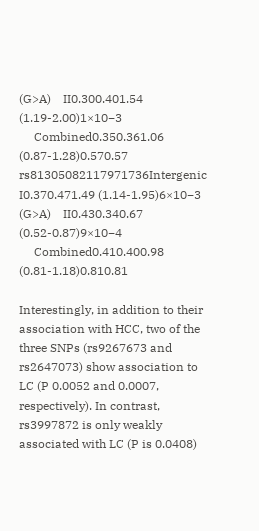(G>A)    II0.300.401.54 (1.19-2.00)1×10−3
     Combined0.350.361.06 (0.87-1.28)0.570.57
rs81305082117971736Intergenic I0.370.471.49 (1.14-1.95)6×10−3
(G>A)    II0.430.340.67 (0.52-0.87)9×10−4
     Combined0.410.400.98 (0.81-1.18)0.810.81

Interestingly, in addition to their association with HCC, two of the three SNPs (rs9267673 and rs2647073) show association to LC (P 0.0052 and 0.0007, respectively). In contrast, rs3997872 is only weakly associated with LC (P is 0.0408)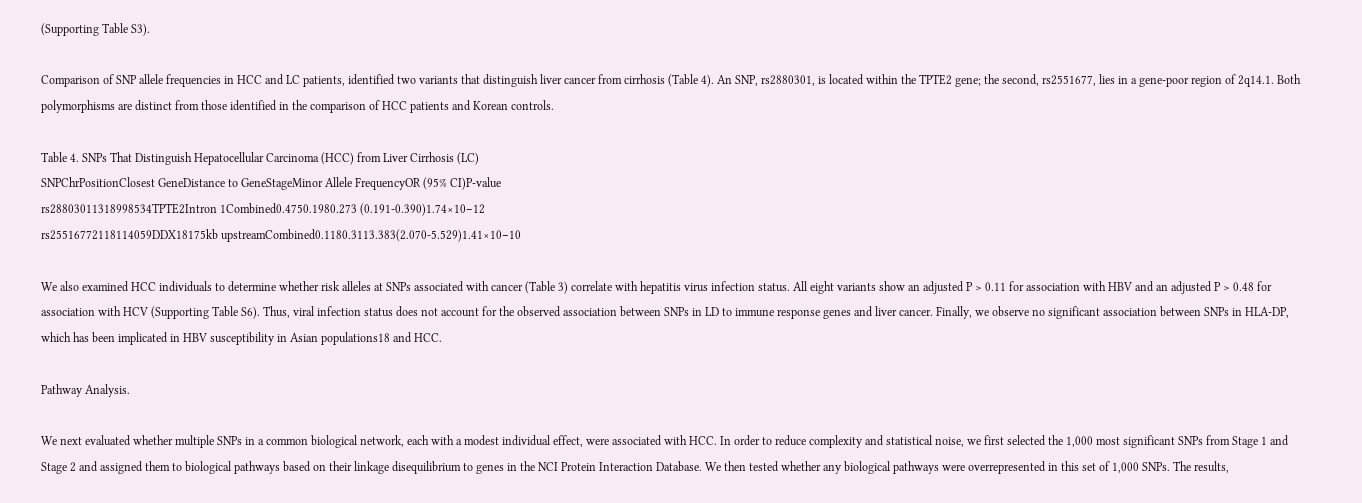(Supporting Table S3).

Comparison of SNP allele frequencies in HCC and LC patients, identified two variants that distinguish liver cancer from cirrhosis (Table 4). An SNP, rs2880301, is located within the TPTE2 gene; the second, rs2551677, lies in a gene-poor region of 2q14.1. Both polymorphisms are distinct from those identified in the comparison of HCC patients and Korean controls.

Table 4. SNPs That Distinguish Hepatocellular Carcinoma (HCC) from Liver Cirrhosis (LC)
SNPChrPositionClosest GeneDistance to GeneStageMinor Allele FrequencyOR (95% CI)P-value
rs28803011318998534TPTE2Intron 1Combined0.4750.1980.273 (0.191-0.390)1.74×10−12
rs25516772118114059DDX18175kb upstreamCombined0.1180.3113.383(2.070-5.529)1.41×10−10

We also examined HCC individuals to determine whether risk alleles at SNPs associated with cancer (Table 3) correlate with hepatitis virus infection status. All eight variants show an adjusted P > 0.11 for association with HBV and an adjusted P > 0.48 for association with HCV (Supporting Table S6). Thus, viral infection status does not account for the observed association between SNPs in LD to immune response genes and liver cancer. Finally, we observe no significant association between SNPs in HLA-DP, which has been implicated in HBV susceptibility in Asian populations18 and HCC.

Pathway Analysis.

We next evaluated whether multiple SNPs in a common biological network, each with a modest individual effect, were associated with HCC. In order to reduce complexity and statistical noise, we first selected the 1,000 most significant SNPs from Stage 1 and Stage 2 and assigned them to biological pathways based on their linkage disequilibrium to genes in the NCI Protein Interaction Database. We then tested whether any biological pathways were overrepresented in this set of 1,000 SNPs. The results,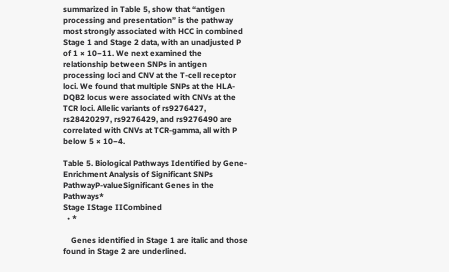summarized in Table 5, show that “antigen processing and presentation” is the pathway most strongly associated with HCC in combined Stage 1 and Stage 2 data, with an unadjusted P of 1 × 10−11. We next examined the relationship between SNPs in antigen processing loci and CNV at the T-cell receptor loci. We found that multiple SNPs at the HLA-DQB2 locus were associated with CNVs at the TCR loci. Allelic variants of rs9276427, rs28420297, rs9276429, and rs9276490 are correlated with CNVs at TCR-gamma, all with P below 5 × 10−4.

Table 5. Biological Pathways Identified by Gene-Enrichment Analysis of Significant SNPs
PathwayP-valueSignificant Genes in the Pathways*
Stage IStage IICombined
  • *

    Genes identified in Stage 1 are italic and those found in Stage 2 are underlined.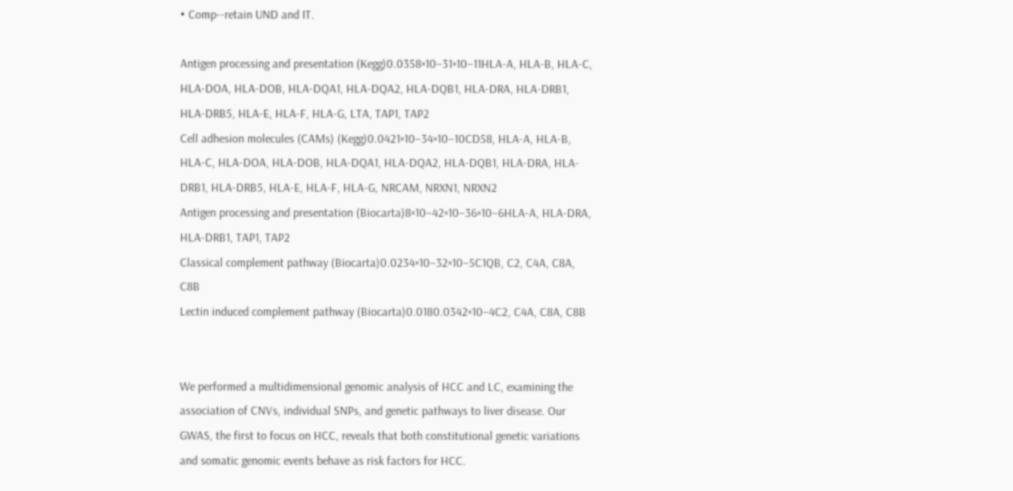• Comp--retain UND and IT.

Antigen processing and presentation (Kegg)0.0358×10−31×10−11HLA-A, HLA-B, HLA-C, HLA-DOA, HLA-DOB, HLA-DQA1, HLA-DQA2, HLA-DQB1, HLA-DRA, HLA-DRB1, HLA-DRB5, HLA-E, HLA-F, HLA-G, LTA, TAP1, TAP2
Cell adhesion molecules (CAMs) (Kegg)0.0421×10−34×10−10CD58, HLA-A, HLA-B, HLA-C, HLA-DOA, HLA-DOB, HLA-DQA1, HLA-DQA2, HLA-DQB1, HLA-DRA, HLA-DRB1, HLA-DRB5, HLA-E, HLA-F, HLA-G, NRCAM, NRXN1, NRXN2
Antigen processing and presentation (Biocarta)8×10−42×10−36×10−6HLA-A, HLA-DRA, HLA-DRB1, TAP1, TAP2
Classical complement pathway (Biocarta)0.0234×10−32×10−5C1QB, C2, C4A, C8A, C8B
Lectin induced complement pathway (Biocarta)0.0180.0342×10−4C2, C4A, C8A, C8B


We performed a multidimensional genomic analysis of HCC and LC, examining the association of CNVs, individual SNPs, and genetic pathways to liver disease. Our GWAS, the first to focus on HCC, reveals that both constitutional genetic variations and somatic genomic events behave as risk factors for HCC.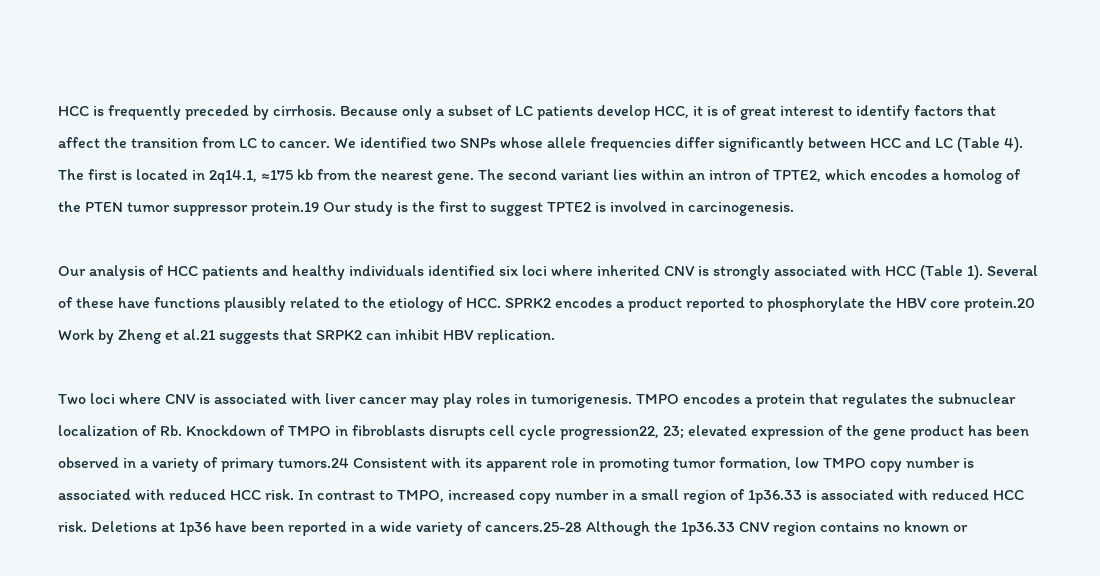HCC is frequently preceded by cirrhosis. Because only a subset of LC patients develop HCC, it is of great interest to identify factors that affect the transition from LC to cancer. We identified two SNPs whose allele frequencies differ significantly between HCC and LC (Table 4). The first is located in 2q14.1, ≈175 kb from the nearest gene. The second variant lies within an intron of TPTE2, which encodes a homolog of the PTEN tumor suppressor protein.19 Our study is the first to suggest TPTE2 is involved in carcinogenesis.

Our analysis of HCC patients and healthy individuals identified six loci where inherited CNV is strongly associated with HCC (Table 1). Several of these have functions plausibly related to the etiology of HCC. SPRK2 encodes a product reported to phosphorylate the HBV core protein.20 Work by Zheng et al.21 suggests that SRPK2 can inhibit HBV replication.

Two loci where CNV is associated with liver cancer may play roles in tumorigenesis. TMPO encodes a protein that regulates the subnuclear localization of Rb. Knockdown of TMPO in fibroblasts disrupts cell cycle progression22, 23; elevated expression of the gene product has been observed in a variety of primary tumors.24 Consistent with its apparent role in promoting tumor formation, low TMPO copy number is associated with reduced HCC risk. In contrast to TMPO, increased copy number in a small region of 1p36.33 is associated with reduced HCC risk. Deletions at 1p36 have been reported in a wide variety of cancers.25-28 Although the 1p36.33 CNV region contains no known or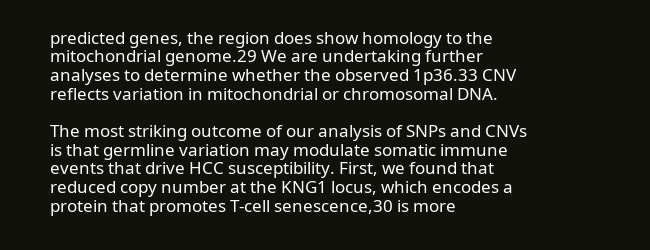predicted genes, the region does show homology to the mitochondrial genome.29 We are undertaking further analyses to determine whether the observed 1p36.33 CNV reflects variation in mitochondrial or chromosomal DNA.

The most striking outcome of our analysis of SNPs and CNVs is that germline variation may modulate somatic immune events that drive HCC susceptibility. First, we found that reduced copy number at the KNG1 locus, which encodes a protein that promotes T-cell senescence,30 is more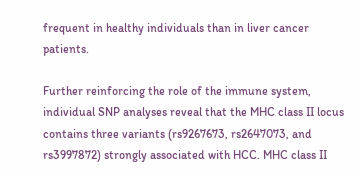frequent in healthy individuals than in liver cancer patients.

Further reinforcing the role of the immune system, individual SNP analyses reveal that the MHC class II locus contains three variants (rs9267673, rs2647073, and rs3997872) strongly associated with HCC. MHC class II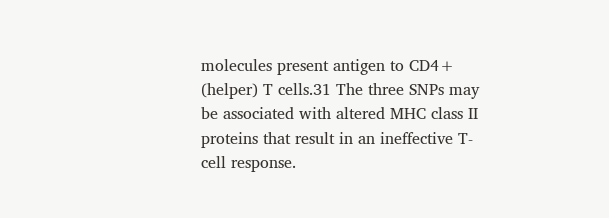molecules present antigen to CD4+ (helper) T cells.31 The three SNPs may be associated with altered MHC class II proteins that result in an ineffective T-cell response.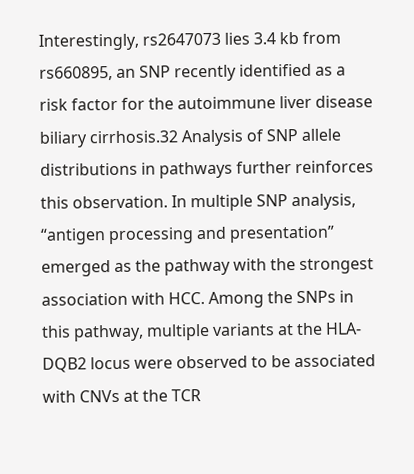Interestingly, rs2647073 lies 3.4 kb from rs660895, an SNP recently identified as a risk factor for the autoimmune liver disease biliary cirrhosis.32 Analysis of SNP allele distributions in pathways further reinforces this observation. In multiple SNP analysis, “antigen processing and presentation” emerged as the pathway with the strongest association with HCC. Among the SNPs in this pathway, multiple variants at the HLA-DQB2 locus were observed to be associated with CNVs at the TCR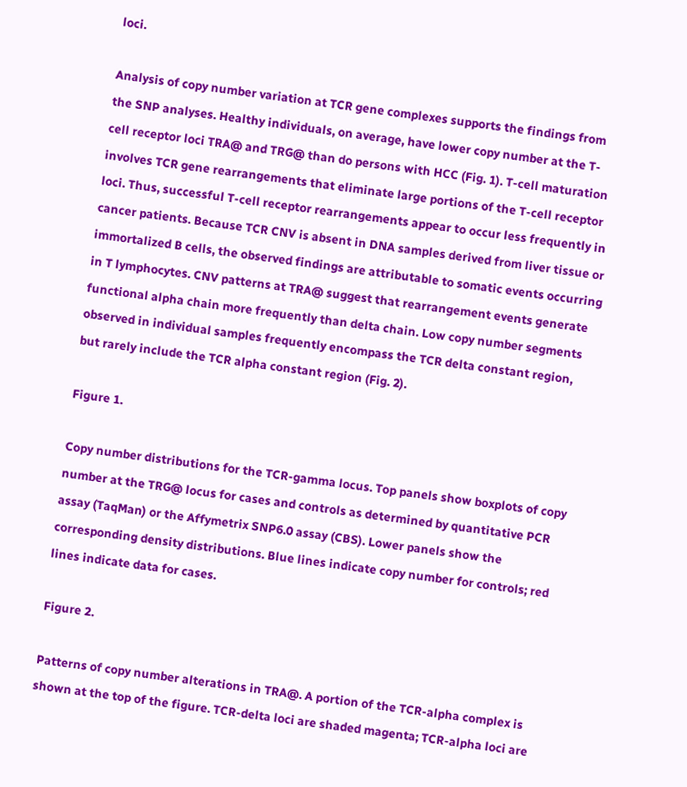loci.

Analysis of copy number variation at TCR gene complexes supports the findings from the SNP analyses. Healthy individuals, on average, have lower copy number at the T-cell receptor loci TRA@ and TRG@ than do persons with HCC (Fig. 1). T-cell maturation involves TCR gene rearrangements that eliminate large portions of the T-cell receptor loci. Thus, successful T-cell receptor rearrangements appear to occur less frequently in cancer patients. Because TCR CNV is absent in DNA samples derived from liver tissue or immortalized B cells, the observed findings are attributable to somatic events occurring in T lymphocytes. CNV patterns at TRA@ suggest that rearrangement events generate functional alpha chain more frequently than delta chain. Low copy number segments observed in individual samples frequently encompass the TCR delta constant region, but rarely include the TCR alpha constant region (Fig. 2).

Figure 1.

Copy number distributions for the TCR-gamma locus. Top panels show boxplots of copy number at the TRG@ locus for cases and controls as determined by quantitative PCR assay (TaqMan) or the Affymetrix SNP6.0 assay (CBS). Lower panels show the corresponding density distributions. Blue lines indicate copy number for controls; red lines indicate data for cases.

Figure 2.

Patterns of copy number alterations in TRA@. A portion of the TCR-alpha complex is shown at the top of the figure. TCR-delta loci are shaded magenta; TCR-alpha loci are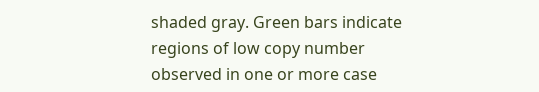shaded gray. Green bars indicate regions of low copy number observed in one or more case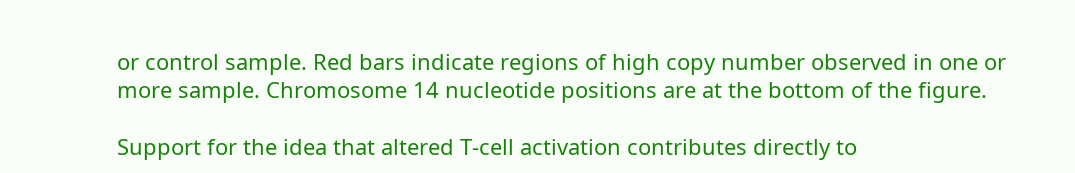or control sample. Red bars indicate regions of high copy number observed in one or more sample. Chromosome 14 nucleotide positions are at the bottom of the figure.

Support for the idea that altered T-cell activation contributes directly to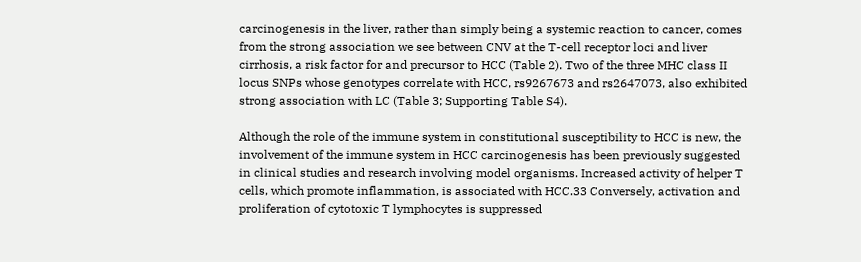carcinogenesis in the liver, rather than simply being a systemic reaction to cancer, comes from the strong association we see between CNV at the T-cell receptor loci and liver cirrhosis, a risk factor for and precursor to HCC (Table 2). Two of the three MHC class II locus SNPs whose genotypes correlate with HCC, rs9267673 and rs2647073, also exhibited strong association with LC (Table 3; Supporting Table S4).

Although the role of the immune system in constitutional susceptibility to HCC is new, the involvement of the immune system in HCC carcinogenesis has been previously suggested in clinical studies and research involving model organisms. Increased activity of helper T cells, which promote inflammation, is associated with HCC.33 Conversely, activation and proliferation of cytotoxic T lymphocytes is suppressed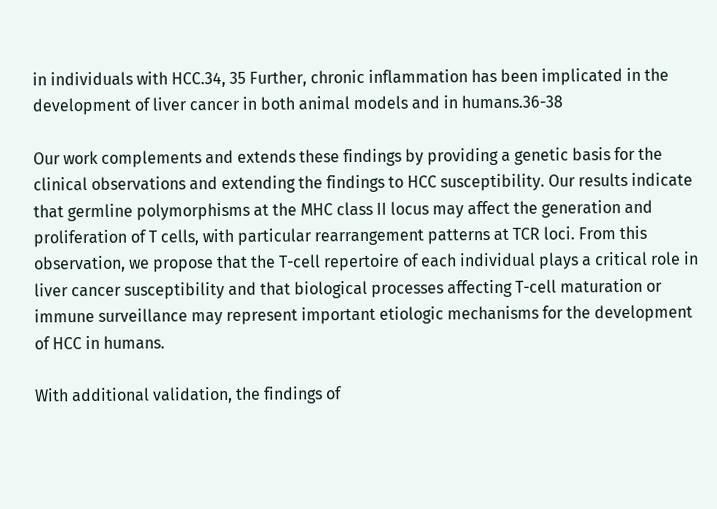in individuals with HCC.34, 35 Further, chronic inflammation has been implicated in the development of liver cancer in both animal models and in humans.36-38

Our work complements and extends these findings by providing a genetic basis for the clinical observations and extending the findings to HCC susceptibility. Our results indicate that germline polymorphisms at the MHC class II locus may affect the generation and proliferation of T cells, with particular rearrangement patterns at TCR loci. From this observation, we propose that the T-cell repertoire of each individual plays a critical role in liver cancer susceptibility and that biological processes affecting T-cell maturation or immune surveillance may represent important etiologic mechanisms for the development of HCC in humans.

With additional validation, the findings of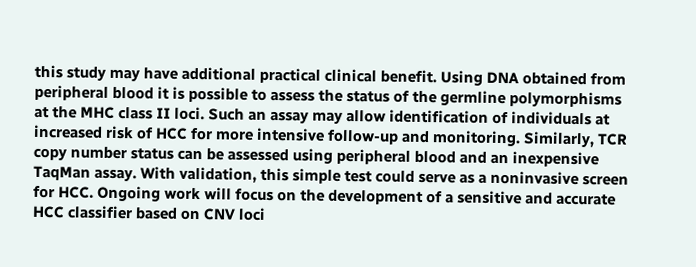this study may have additional practical clinical benefit. Using DNA obtained from peripheral blood it is possible to assess the status of the germline polymorphisms at the MHC class II loci. Such an assay may allow identification of individuals at increased risk of HCC for more intensive follow-up and monitoring. Similarly, TCR copy number status can be assessed using peripheral blood and an inexpensive TaqMan assay. With validation, this simple test could serve as a noninvasive screen for HCC. Ongoing work will focus on the development of a sensitive and accurate HCC classifier based on CNV loci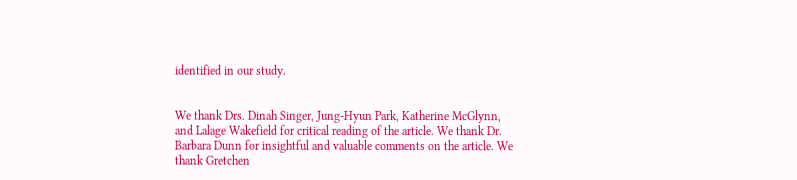identified in our study.


We thank Drs. Dinah Singer, Jung-Hyun Park, Katherine McGlynn, and Lalage Wakefield for critical reading of the article. We thank Dr. Barbara Dunn for insightful and valuable comments on the article. We thank Gretchen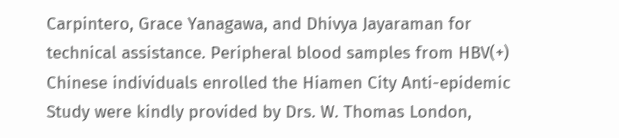Carpintero, Grace Yanagawa, and Dhivya Jayaraman for technical assistance. Peripheral blood samples from HBV(+) Chinese individuals enrolled the Hiamen City Anti-epidemic Study were kindly provided by Drs. W. Thomas London,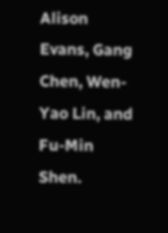Alison Evans, Gang Chen, Wen-Yao Lin, and Fu-Min Shen.